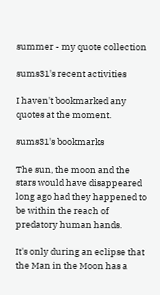summer - my quote collection

sums31's recent activities

I haven't bookmarked any quotes at the moment.

sums31's bookmarks

The sun, the moon and the stars would have disappeared long ago had they happened to be within the reach of predatory human hands.

It's only during an eclipse that the Man in the Moon has a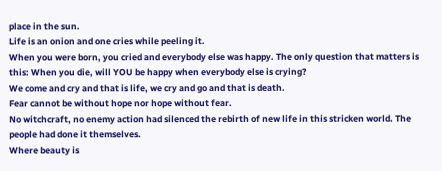place in the sun.
Life is an onion and one cries while peeling it.
When you were born, you cried and everybody else was happy. The only question that matters is this: When you die, will YOU be happy when everybody else is crying?
We come and cry and that is life, we cry and go and that is death.
Fear cannot be without hope nor hope without fear.
No witchcraft, no enemy action had silenced the rebirth of new life in this stricken world. The people had done it themselves.
Where beauty is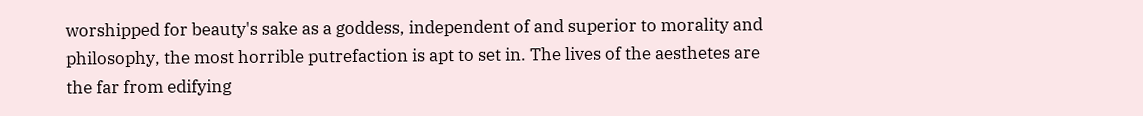worshipped for beauty's sake as a goddess, independent of and superior to morality and philosophy, the most horrible putrefaction is apt to set in. The lives of the aesthetes are the far from edifying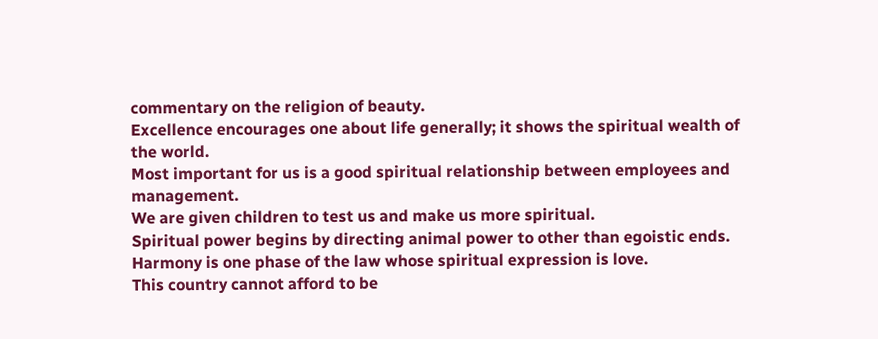commentary on the religion of beauty.
Excellence encourages one about life generally; it shows the spiritual wealth of the world.
Most important for us is a good spiritual relationship between employees and management.
We are given children to test us and make us more spiritual.
Spiritual power begins by directing animal power to other than egoistic ends.
Harmony is one phase of the law whose spiritual expression is love.
This country cannot afford to be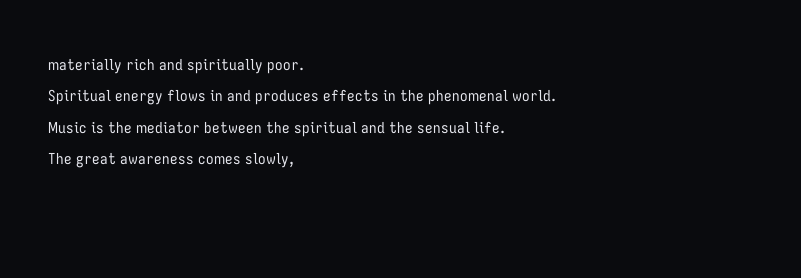materially rich and spiritually poor.
Spiritual energy flows in and produces effects in the phenomenal world.
Music is the mediator between the spiritual and the sensual life.
The great awareness comes slowly,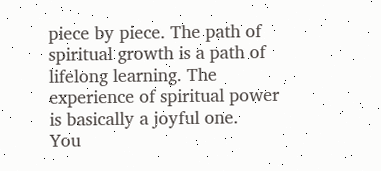piece by piece. The path of spiritual growth is a path of lifelong learning. The experience of spiritual power is basically a joyful one.
You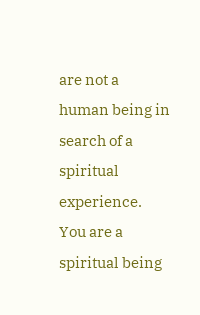are not a human being in search of a spiritual experience. You are a spiritual being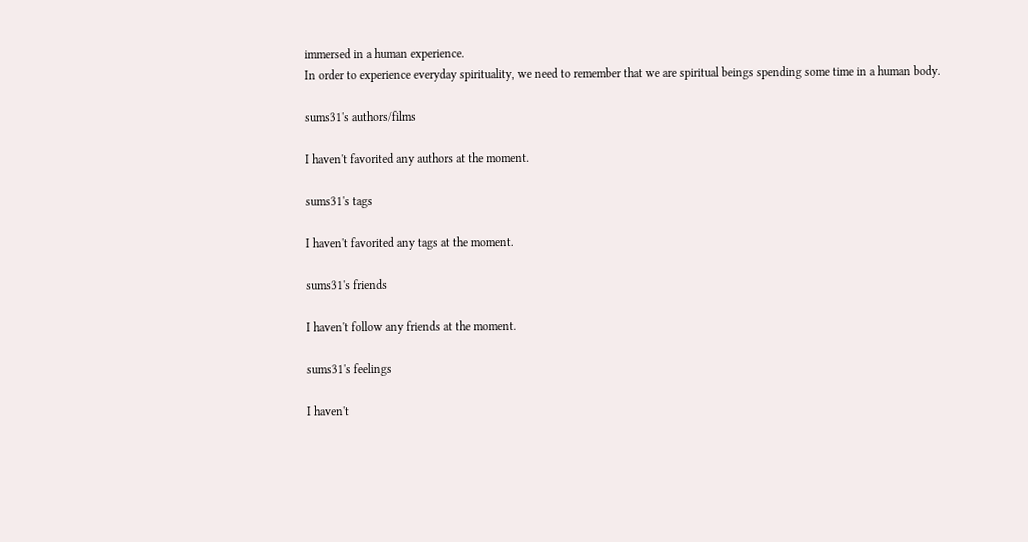immersed in a human experience.
In order to experience everyday spirituality, we need to remember that we are spiritual beings spending some time in a human body.

sums31's authors/films

I haven't favorited any authors at the moment.

sums31's tags

I haven't favorited any tags at the moment.

sums31's friends

I haven't follow any friends at the moment.

sums31's feelings

I haven't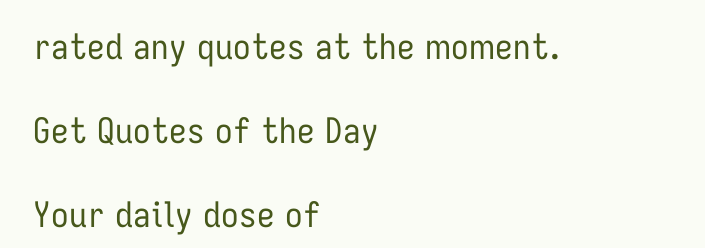rated any quotes at the moment.

Get Quotes of the Day

Your daily dose of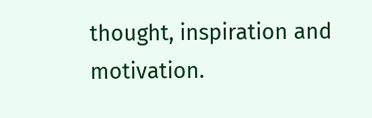thought, inspiration and motivation.